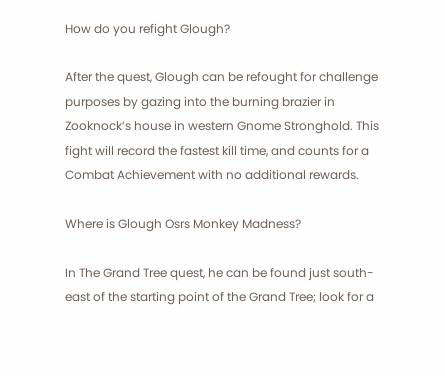How do you refight Glough?

After the quest, Glough can be refought for challenge purposes by gazing into the burning brazier in Zooknock’s house in western Gnome Stronghold. This fight will record the fastest kill time, and counts for a Combat Achievement with no additional rewards.

Where is Glough Osrs Monkey Madness?

In The Grand Tree quest, he can be found just south-east of the starting point of the Grand Tree; look for a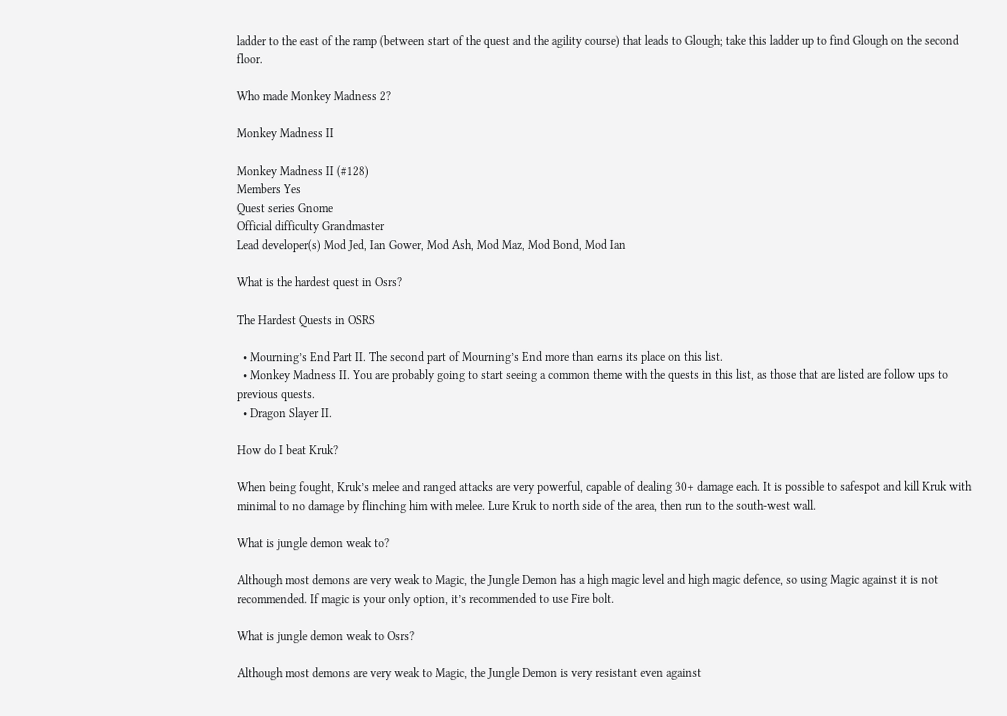ladder to the east of the ramp (between start of the quest and the agility course) that leads to Glough; take this ladder up to find Glough on the second floor.

Who made Monkey Madness 2?

Monkey Madness II

Monkey Madness II (#128)
Members Yes
Quest series Gnome
Official difficulty Grandmaster
Lead developer(s) Mod Jed, Ian Gower, Mod Ash, Mod Maz, Mod Bond, Mod Ian

What is the hardest quest in Osrs?

The Hardest Quests in OSRS

  • Mourning’s End Part II. The second part of Mourning’s End more than earns its place on this list.
  • Monkey Madness II. You are probably going to start seeing a common theme with the quests in this list, as those that are listed are follow ups to previous quests.
  • Dragon Slayer II.

How do I beat Kruk?

When being fought, Kruk’s melee and ranged attacks are very powerful, capable of dealing 30+ damage each. It is possible to safespot and kill Kruk with minimal to no damage by flinching him with melee. Lure Kruk to north side of the area, then run to the south-west wall.

What is jungle demon weak to?

Although most demons are very weak to Magic, the Jungle Demon has a high magic level and high magic defence, so using Magic against it is not recommended. If magic is your only option, it’s recommended to use Fire bolt.

What is jungle demon weak to Osrs?

Although most demons are very weak to Magic, the Jungle Demon is very resistant even against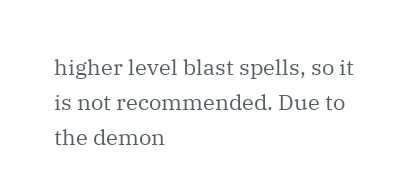higher level blast spells, so it is not recommended. Due to the demon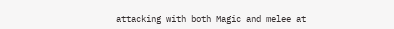attacking with both Magic and melee at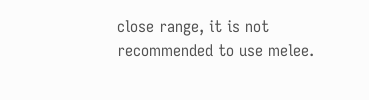close range, it is not recommended to use melee.